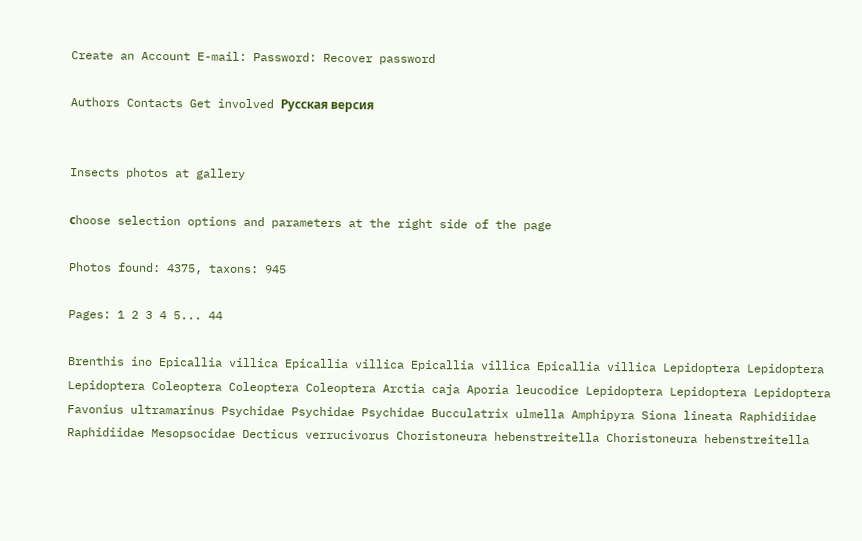Create an Account E-mail: Password: Recover password

Authors Contacts Get involved Русская версия


Insects photos at gallery

сhoose selection options and parameters at the right side of the page

Photos found: 4375, taxons: 945

Pages: 1 2 3 4 5... 44

Brenthis ino Epicallia villica Epicallia villica Epicallia villica Epicallia villica Lepidoptera Lepidoptera Lepidoptera Coleoptera Coleoptera Coleoptera Arctia caja Aporia leucodice Lepidoptera Lepidoptera Lepidoptera Favonius ultramarinus Psychidae Psychidae Psychidae Bucculatrix ulmella Amphipyra Siona lineata Raphidiidae Raphidiidae Mesopsocidae Decticus verrucivorus Choristoneura hebenstreitella Choristoneura hebenstreitella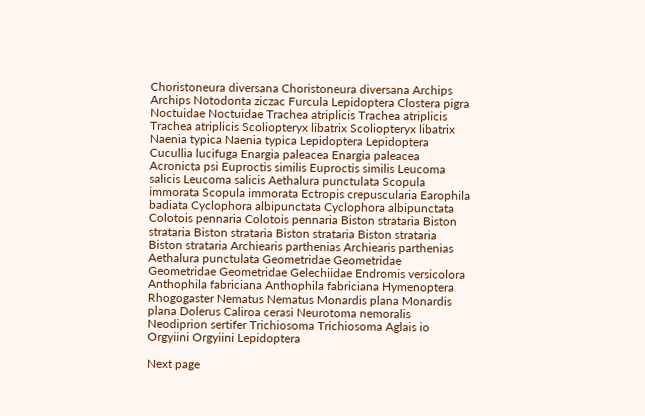Choristoneura diversana Choristoneura diversana Archips Archips Notodonta ziczac Furcula Lepidoptera Clostera pigra Noctuidae Noctuidae Trachea atriplicis Trachea atriplicis Trachea atriplicis Scoliopteryx libatrix Scoliopteryx libatrix Naenia typica Naenia typica Lepidoptera Lepidoptera Cucullia lucifuga Enargia paleacea Enargia paleacea Acronicta psi Euproctis similis Euproctis similis Leucoma salicis Leucoma salicis Aethalura punctulata Scopula immorata Scopula immorata Ectropis crepuscularia Earophila badiata Cyclophora albipunctata Cyclophora albipunctata Colotois pennaria Colotois pennaria Biston strataria Biston strataria Biston strataria Biston strataria Biston strataria Biston strataria Archiearis parthenias Archiearis parthenias Aethalura punctulata Geometridae Geometridae Geometridae Geometridae Gelechiidae Endromis versicolora Anthophila fabriciana Anthophila fabriciana Hymenoptera Rhogogaster Nematus Nematus Monardis plana Monardis plana Dolerus Caliroa cerasi Neurotoma nemoralis Neodiprion sertifer Trichiosoma Trichiosoma Aglais io Orgyiini Orgyiini Lepidoptera

Next page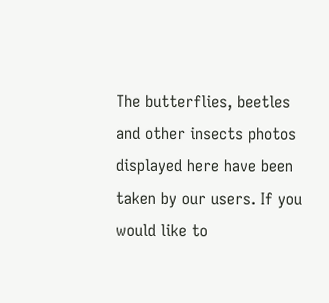The butterflies, beetles and other insects photos displayed here have been taken by our users. If you would like to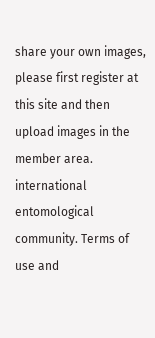share your own images, please first register at this site and then upload images in the member area. international entomological community. Terms of use and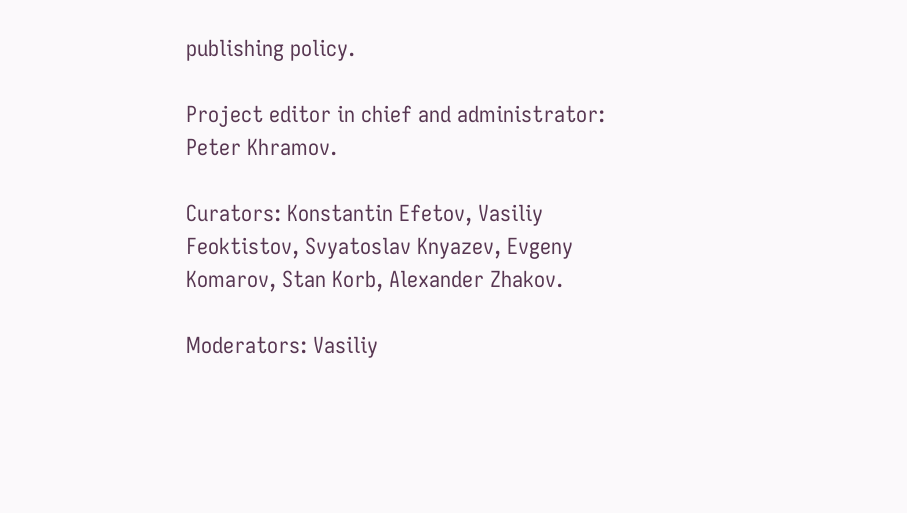publishing policy.

Project editor in chief and administrator: Peter Khramov.

Curators: Konstantin Efetov, Vasiliy Feoktistov, Svyatoslav Knyazev, Evgeny Komarov, Stan Korb, Alexander Zhakov.

Moderators: Vasiliy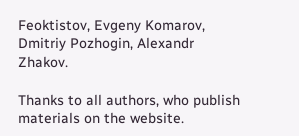Feoktistov, Evgeny Komarov, Dmitriy Pozhogin, Alexandr Zhakov.

Thanks to all authors, who publish materials on the website.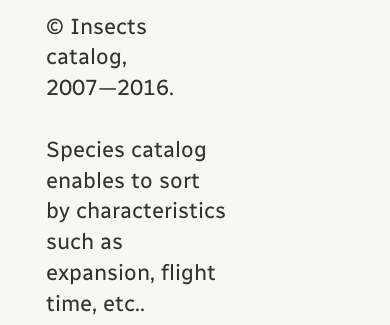© Insects catalog, 2007—2016.

Species catalog enables to sort by characteristics such as expansion, flight time, etc..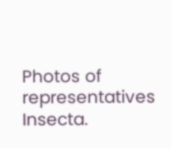Photos of representatives Insecta.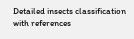Detailed insects classification with references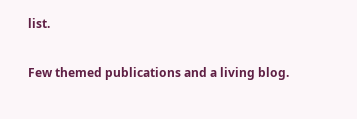list.

Few themed publications and a living blog.